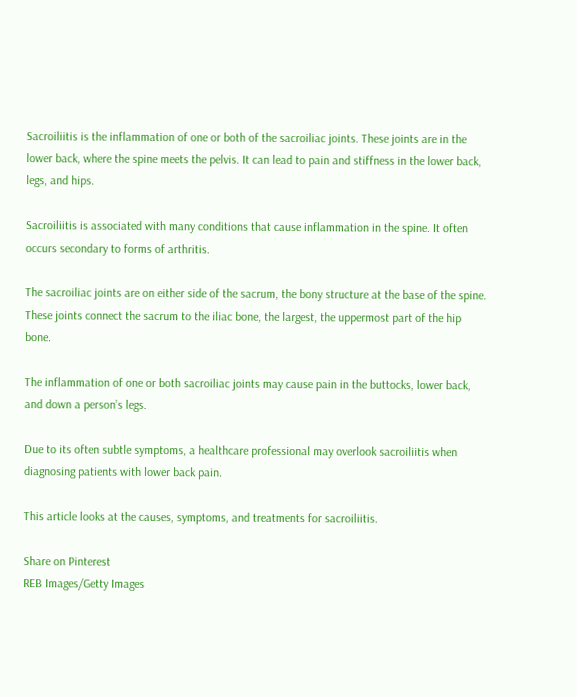Sacroiliitis is the inflammation of one or both of the sacroiliac joints. These joints are in the lower back, where the spine meets the pelvis. It can lead to pain and stiffness in the lower back, legs, and hips.

Sacroiliitis is associated with many conditions that cause inflammation in the spine. It often occurs secondary to forms of arthritis.

The sacroiliac joints are on either side of the sacrum, the bony structure at the base of the spine. These joints connect the sacrum to the iliac bone, the largest, the uppermost part of the hip bone.

The inflammation of one or both sacroiliac joints may cause pain in the buttocks, lower back, and down a person’s legs.

Due to its often subtle symptoms, a healthcare professional may overlook sacroiliitis when diagnosing patients with lower back pain.

This article looks at the causes, symptoms, and treatments for sacroiliitis.

Share on Pinterest
REB Images/Getty Images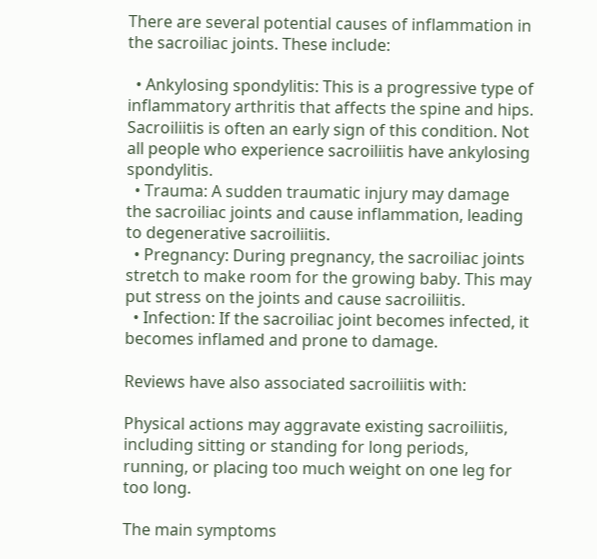There are several potential causes of inflammation in the sacroiliac joints. These include:

  • Ankylosing spondylitis: This is a progressive type of inflammatory arthritis that affects the spine and hips. Sacroiliitis is often an early sign of this condition. Not all people who experience sacroiliitis have ankylosing spondylitis.
  • Trauma: A sudden traumatic injury may damage the sacroiliac joints and cause inflammation, leading to degenerative sacroiliitis.
  • Pregnancy: During pregnancy, the sacroiliac joints stretch to make room for the growing baby. This may put stress on the joints and cause sacroiliitis.
  • Infection: If the sacroiliac joint becomes infected, it becomes inflamed and prone to damage.

Reviews have also associated sacroiliitis with:

Physical actions may aggravate existing sacroiliitis, including sitting or standing for long periods, running, or placing too much weight on one leg for too long.

The main symptoms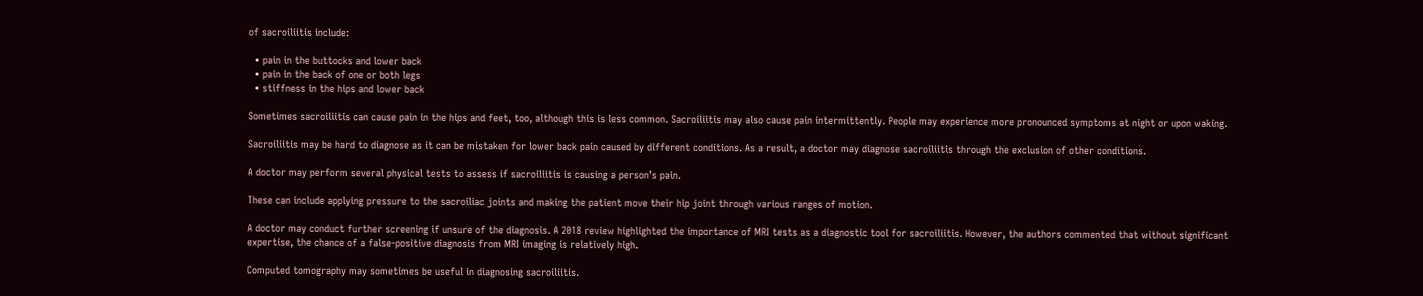of sacroiliitis include:

  • pain in the buttocks and lower back
  • pain in the back of one or both legs
  • stiffness in the hips and lower back

Sometimes sacroiliitis can cause pain in the hips and feet, too, although this is less common. Sacroiliitis may also cause pain intermittently. People may experience more pronounced symptoms at night or upon waking.

Sacroiliitis may be hard to diagnose as it can be mistaken for lower back pain caused by different conditions. As a result, a doctor may diagnose sacroiliitis through the exclusion of other conditions.

A doctor may perform several physical tests to assess if sacroiliitis is causing a person’s pain.

These can include applying pressure to the sacroiliac joints and making the patient move their hip joint through various ranges of motion.

A doctor may conduct further screening if unsure of the diagnosis. A 2018 review highlighted the importance of MRI tests as a diagnostic tool for sacroiliitis. However, the authors commented that without significant expertise, the chance of a false-positive diagnosis from MRI imaging is relatively high.

Computed tomography may sometimes be useful in diagnosing sacroiliitis.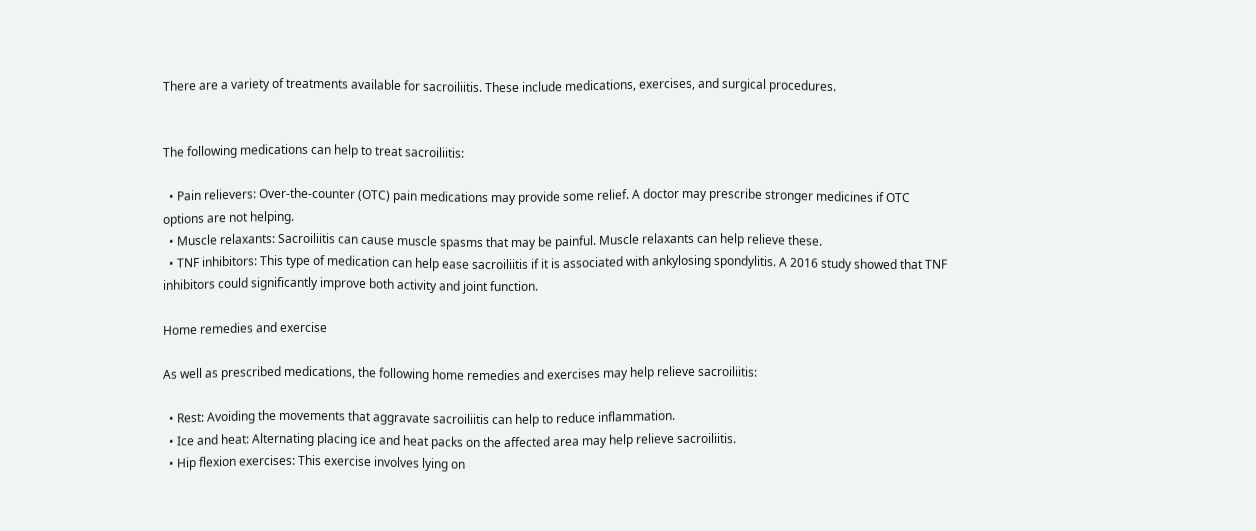There are a variety of treatments available for sacroiliitis. These include medications, exercises, and surgical procedures.


The following medications can help to treat sacroiliitis:

  • Pain relievers: Over-the-counter (OTC) pain medications may provide some relief. A doctor may prescribe stronger medicines if OTC options are not helping.
  • Muscle relaxants: Sacroiliitis can cause muscle spasms that may be painful. Muscle relaxants can help relieve these.
  • TNF inhibitors: This type of medication can help ease sacroiliitis if it is associated with ankylosing spondylitis. A 2016 study showed that TNF inhibitors could significantly improve both activity and joint function.

Home remedies and exercise

As well as prescribed medications, the following home remedies and exercises may help relieve sacroiliitis:

  • Rest: Avoiding the movements that aggravate sacroiliitis can help to reduce inflammation.
  • Ice and heat: Alternating placing ice and heat packs on the affected area may help relieve sacroiliitis.
  • Hip flexion exercises: This exercise involves lying on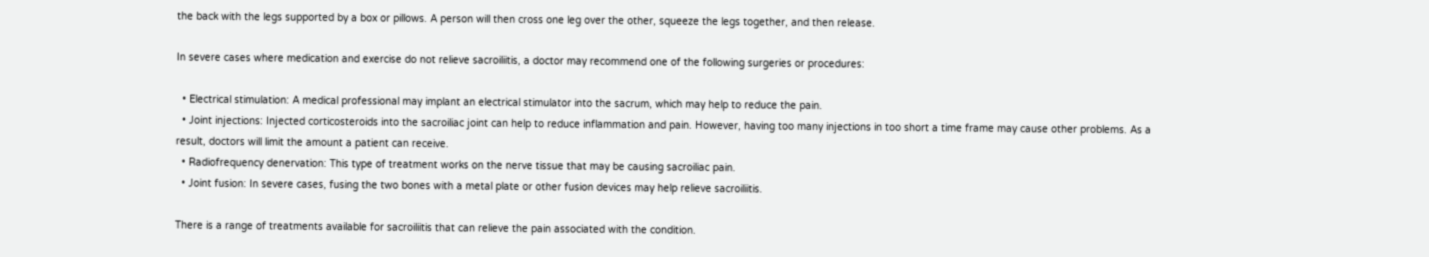the back with the legs supported by a box or pillows. A person will then cross one leg over the other, squeeze the legs together, and then release.

In severe cases where medication and exercise do not relieve sacroiliitis, a doctor may recommend one of the following surgeries or procedures:

  • Electrical stimulation: A medical professional may implant an electrical stimulator into the sacrum, which may help to reduce the pain.
  • Joint injections: Injected corticosteroids into the sacroiliac joint can help to reduce inflammation and pain. However, having too many injections in too short a time frame may cause other problems. As a result, doctors will limit the amount a patient can receive.
  • Radiofrequency denervation: This type of treatment works on the nerve tissue that may be causing sacroiliac pain.
  • Joint fusion: In severe cases, fusing the two bones with a metal plate or other fusion devices may help relieve sacroiliitis.

There is a range of treatments available for sacroiliitis that can relieve the pain associated with the condition.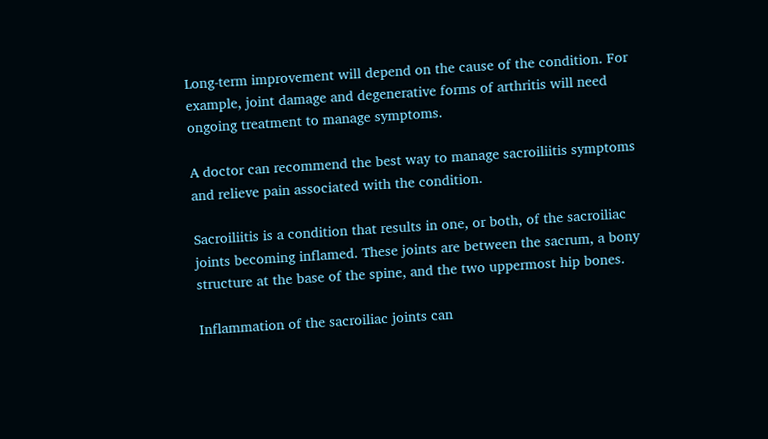Long-term improvement will depend on the cause of the condition. For example, joint damage and degenerative forms of arthritis will need ongoing treatment to manage symptoms.

A doctor can recommend the best way to manage sacroiliitis symptoms and relieve pain associated with the condition.

Sacroiliitis is a condition that results in one, or both, of the sacroiliac joints becoming inflamed. These joints are between the sacrum, a bony structure at the base of the spine, and the two uppermost hip bones.

Inflammation of the sacroiliac joints can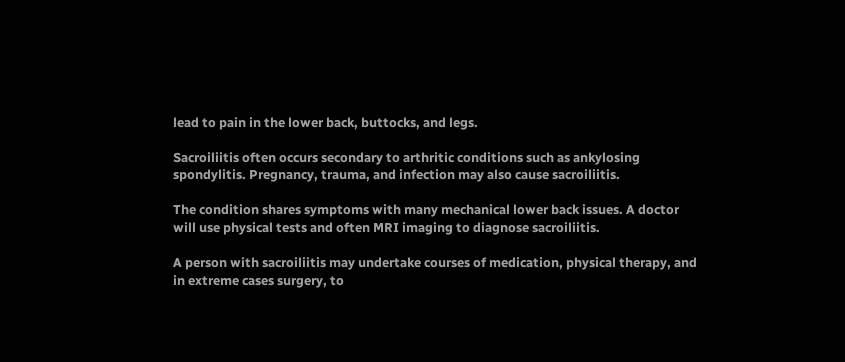lead to pain in the lower back, buttocks, and legs.

Sacroiliitis often occurs secondary to arthritic conditions such as ankylosing spondylitis. Pregnancy, trauma, and infection may also cause sacroiliitis.

The condition shares symptoms with many mechanical lower back issues. A doctor will use physical tests and often MRI imaging to diagnose sacroiliitis.

A person with sacroiliitis may undertake courses of medication, physical therapy, and in extreme cases surgery, to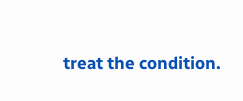treat the condition.